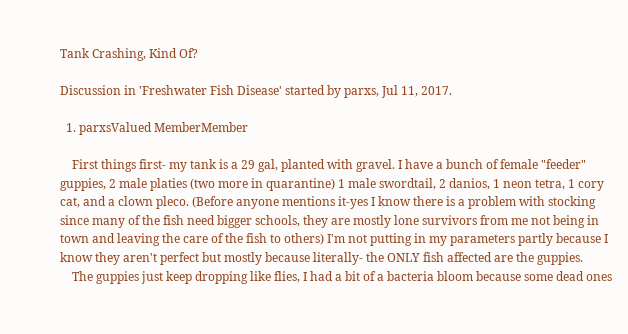Tank Crashing, Kind Of?

Discussion in 'Freshwater Fish Disease' started by parxs, Jul 11, 2017.

  1. parxsValued MemberMember

    First things first- my tank is a 29 gal, planted with gravel. I have a bunch of female "feeder" guppies, 2 male platies (two more in quarantine) 1 male swordtail, 2 danios, 1 neon tetra, 1 cory cat, and a clown pleco. (Before anyone mentions it-yes I know there is a problem with stocking since many of the fish need bigger schools, they are mostly lone survivors from me not being in town and leaving the care of the fish to others) I'm not putting in my parameters partly because I know they aren't perfect but mostly because literally- the ONLY fish affected are the guppies.
    The guppies just keep dropping like flies, I had a bit of a bacteria bloom because some dead ones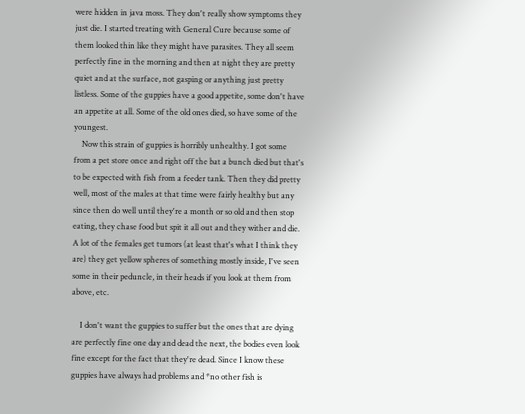were hidden in java moss. They don't really show symptoms they just die. I started treating with General Cure because some of them looked thin like they might have parasites. They all seem perfectly fine in the morning and then at night they are pretty quiet and at the surface, not gasping or anything just pretty listless. Some of the guppies have a good appetite, some don't have an appetite at all. Some of the old ones died, so have some of the youngest.
    Now this strain of guppies is horribly unhealthy. I got some from a pet store once and right off the bat a bunch died but that's to be expected with fish from a feeder tank. Then they did pretty well, most of the males at that time were fairly healthy but any since then do well until they're a month or so old and then stop eating, they chase food but spit it all out and they wither and die. A lot of the females get tumors (at least that's what I think they are) they get yellow spheres of something mostly inside, I've seen some in their peduncle, in their heads if you look at them from above, etc.

    I don't want the guppies to suffer but the ones that are dying are perfectly fine one day and dead the next, the bodies even look fine except for the fact that they're dead. Since I know these guppies have always had problems and *no other fish is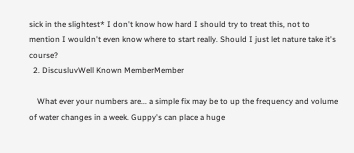sick in the slightest* I don't know how hard I should try to treat this, not to mention I wouldn't even know where to start really. Should I just let nature take it's course?
  2. DiscusluvWell Known MemberMember

    What ever your numbers are... a simple fix may be to up the frequency and volume of water changes in a week. Guppy's can place a huge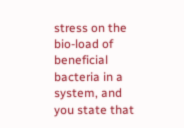stress on the bio-load of beneficial bacteria in a system, and you state that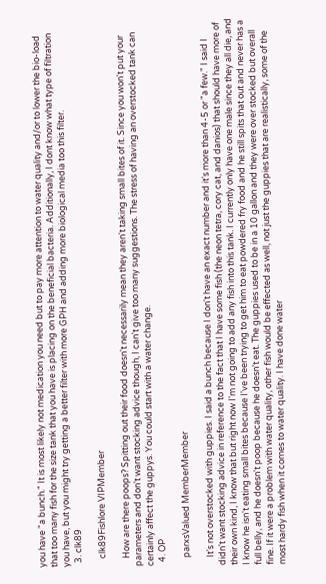you have "a bunch." It is most likely not medication you need but to pay more attention to water quality and/or to lower the bio-load that too many fish for the size tank that you have is placing on the beneficial bacteria. Additionally, I dont know what type of filtration you have, but you might try getting a better filter with more GPH and adding more biological media too this filter.
  3. clk89

    clk89Fishlore VIPMember

    How are there poops? Spitting out their food doesn't necessarily mean they aren't taking small bites of it. Since you won't put your parameters and don't want stocking advice though, I can't give too many suggestions. The stress of having an overstocked tank can certainly affect the guppys. You could start with a water change.
  4. OP

    parxsValued MemberMember

    It's not overstocked with guppies. I said a bunch because I don't have an exact number and it's more than 4-5 or "a few." I said I didn't want stocking advice in reference to the fact that I have some fish (the neon tetra, cory cat, and danios) that should have more of their own kind, I know that but right now I'm not going to add any fish into this tank. I currently only have one male since they all die, and I know he isn't eating small bites because I've been trying to get him to eat powdered fry food and he still spits that out and never has a full belly, and he doesn't poop because he doesn't eat. The guppies used to be in a 10 gallon and they were over stocked but overall fine. If it were a problem with water quality, other fish would be effected as well, not just the guppies that are realistically, some of the most hardy fish when it comes to water quality. I have done water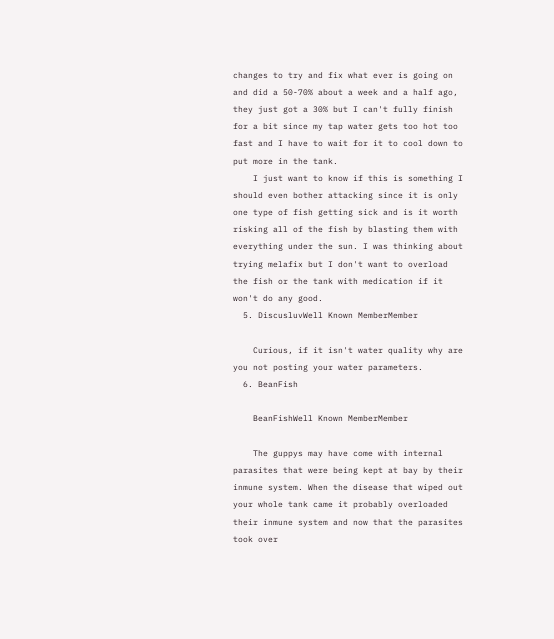changes to try and fix what ever is going on and did a 50-70% about a week and a half ago, they just got a 30% but I can't fully finish for a bit since my tap water gets too hot too fast and I have to wait for it to cool down to put more in the tank.
    I just want to know if this is something I should even bother attacking since it is only one type of fish getting sick and is it worth risking all of the fish by blasting them with everything under the sun. I was thinking about trying melafix but I don't want to overload the fish or the tank with medication if it won't do any good.
  5. DiscusluvWell Known MemberMember

    Curious, if it isn't water quality why are you not posting your water parameters.
  6. BeanFish

    BeanFishWell Known MemberMember

    The guppys may have come with internal parasites that were being kept at bay by their inmune system. When the disease that wiped out your whole tank came it probably overloaded their inmune system and now that the parasites took over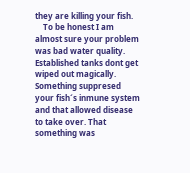they are killing your fish.
    To be honest I am almost sure your problem was bad water quality. Established tanks dont get wiped out magically. Something suppresed your fish´s inmune system and that allowed disease to take over. That something was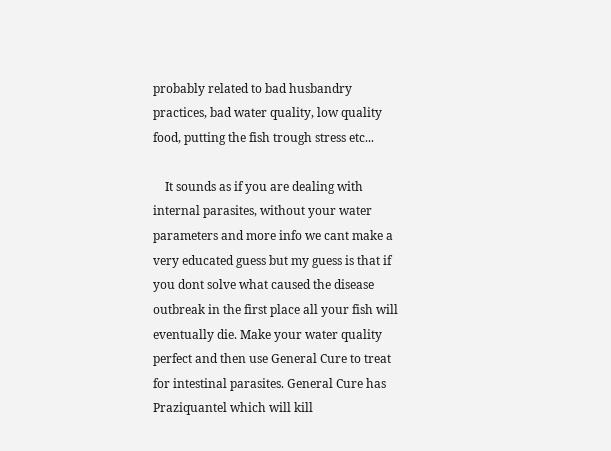probably related to bad husbandry practices, bad water quality, low quality food, putting the fish trough stress etc...

    It sounds as if you are dealing with internal parasites, without your water parameters and more info we cant make a very educated guess but my guess is that if you dont solve what caused the disease outbreak in the first place all your fish will eventually die. Make your water quality perfect and then use General Cure to treat for intestinal parasites. General Cure has Praziquantel which will kill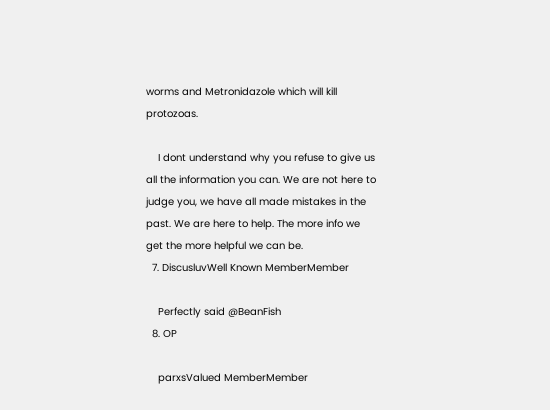worms and Metronidazole which will kill protozoas.

    I dont understand why you refuse to give us all the information you can. We are not here to judge you, we have all made mistakes in the past. We are here to help. The more info we get the more helpful we can be.
  7. DiscusluvWell Known MemberMember

    Perfectly said @BeanFish
  8. OP

    parxsValued MemberMember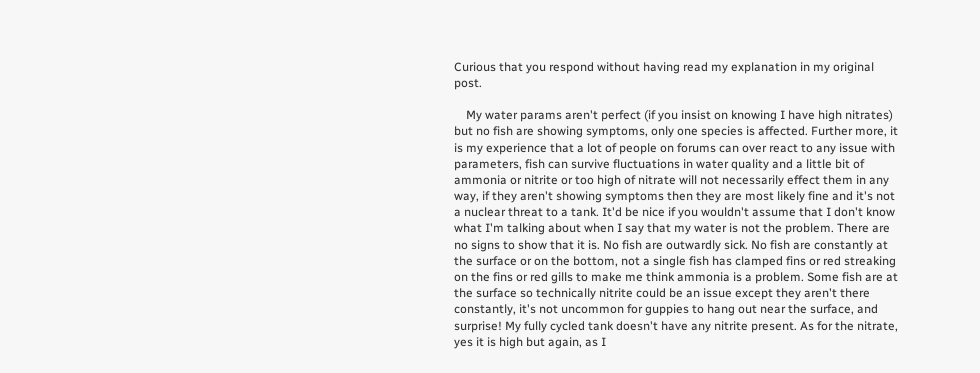Curious that you respond without having read my explanation in my original post.

    My water params aren't perfect (if you insist on knowing I have high nitrates) but no fish are showing symptoms, only one species is affected. Further more, it is my experience that a lot of people on forums can over react to any issue with parameters, fish can survive fluctuations in water quality and a little bit of ammonia or nitrite or too high of nitrate will not necessarily effect them in any way, if they aren't showing symptoms then they are most likely fine and it's not a nuclear threat to a tank. It'd be nice if you wouldn't assume that I don't know what I'm talking about when I say that my water is not the problem. There are no signs to show that it is. No fish are outwardly sick. No fish are constantly at the surface or on the bottom, not a single fish has clamped fins or red streaking on the fins or red gills to make me think ammonia is a problem. Some fish are at the surface so technically nitrite could be an issue except they aren't there constantly, it's not uncommon for guppies to hang out near the surface, and surprise! My fully cycled tank doesn't have any nitrite present. As for the nitrate, yes it is high but again, as I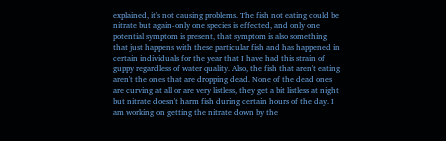explained, it's not causing problems. The fish not eating could be nitrate but again-only one species is effected, and only one potential symptom is present, that symptom is also something that just happens with these particular fish and has happened in certain individuals for the year that I have had this strain of guppy regardless of water quality. Also, the fish that aren't eating aren't the ones that are dropping dead. None of the dead ones are curving at all or are very listless, they get a bit listless at night but nitrate doesn't harm fish during certain hours of the day. I am working on getting the nitrate down by the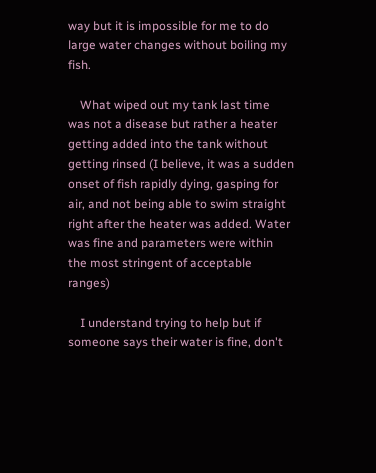way but it is impossible for me to do large water changes without boiling my fish.

    What wiped out my tank last time was not a disease but rather a heater getting added into the tank without getting rinsed (I believe, it was a sudden onset of fish rapidly dying, gasping for air, and not being able to swim straight right after the heater was added. Water was fine and parameters were within the most stringent of acceptable ranges)

    I understand trying to help but if someone says their water is fine, don't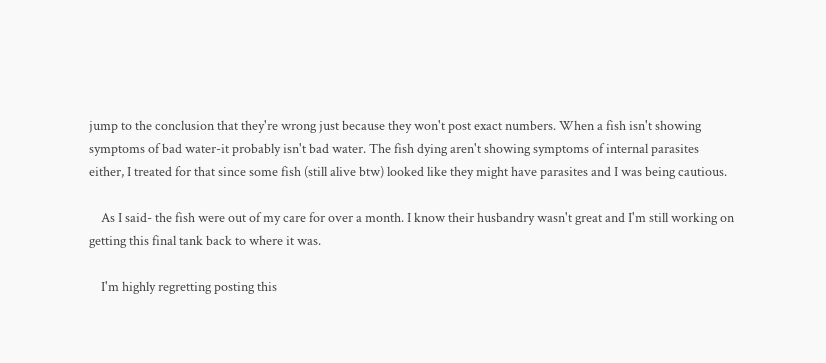jump to the conclusion that they're wrong just because they won't post exact numbers. When a fish isn't showing symptoms of bad water-it probably isn't bad water. The fish dying aren't showing symptoms of internal parasites either, I treated for that since some fish (still alive btw) looked like they might have parasites and I was being cautious.

    As I said- the fish were out of my care for over a month. I know their husbandry wasn't great and I'm still working on getting this final tank back to where it was.

    I'm highly regretting posting this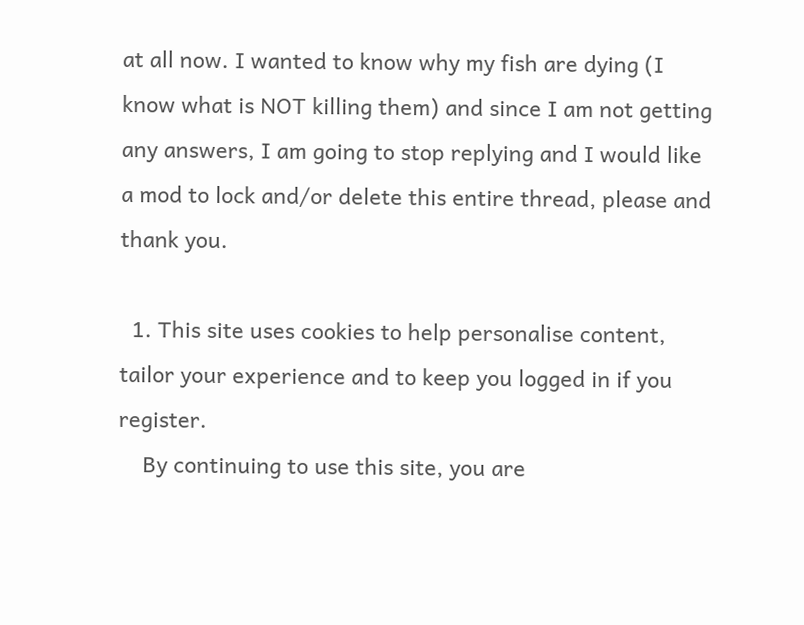at all now. I wanted to know why my fish are dying (I know what is NOT killing them) and since I am not getting any answers, I am going to stop replying and I would like a mod to lock and/or delete this entire thread, please and thank you.

  1. This site uses cookies to help personalise content, tailor your experience and to keep you logged in if you register.
    By continuing to use this site, you are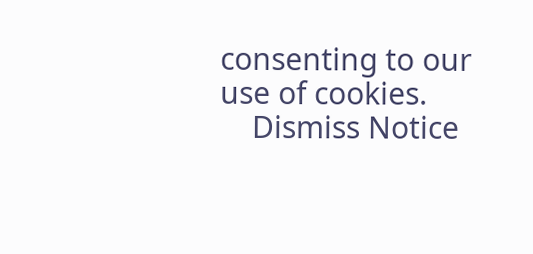consenting to our use of cookies.
    Dismiss Notice